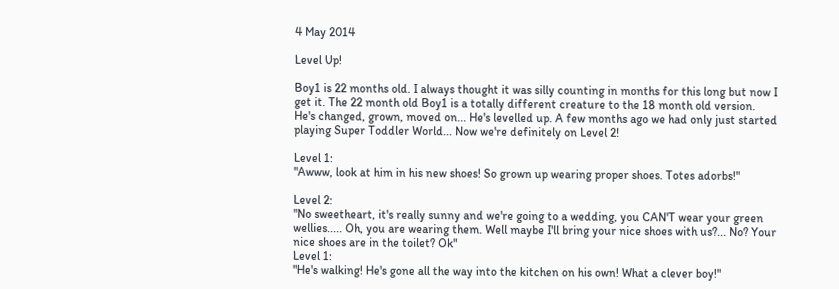4 May 2014

Level Up!

Boy1 is 22 months old. I always thought it was silly counting in months for this long but now I get it. The 22 month old Boy1 is a totally different creature to the 18 month old version. He's changed, grown, moved on... He's levelled up. A few months ago we had only just started playing Super Toddler World... Now we're definitely on Level 2!

Level 1:
"Awww, look at him in his new shoes! So grown up wearing proper shoes. Totes adorbs!"

Level 2:
"No sweetheart, it's really sunny and we're going to a wedding, you CAN'T wear your green wellies..... Oh, you are wearing them. Well maybe I'll bring your nice shoes with us?... No? Your nice shoes are in the toilet? Ok"
Level 1:
"He's walking! He's gone all the way into the kitchen on his own! What a clever boy!"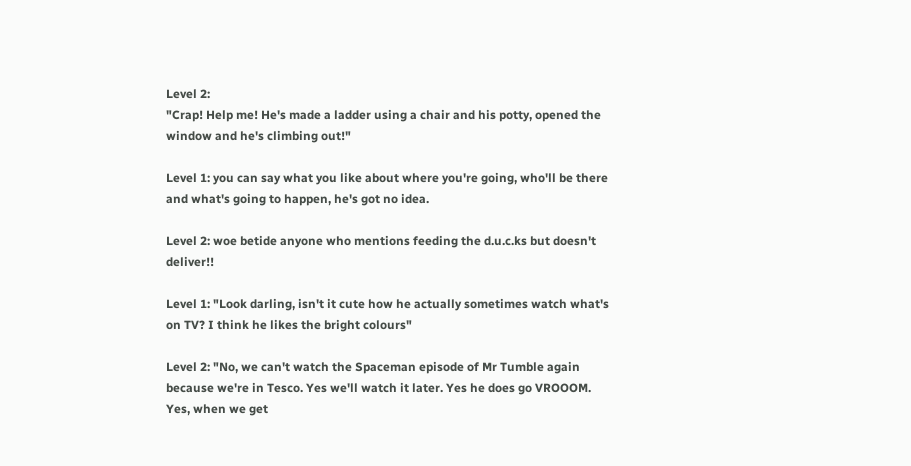Level 2:
"Crap! Help me! He's made a ladder using a chair and his potty, opened the window and he's climbing out!"

Level 1: you can say what you like about where you're going, who'll be there and what's going to happen, he's got no idea.

Level 2: woe betide anyone who mentions feeding the d.u.c.ks but doesn't deliver!!

Level 1: "Look darling, isn't it cute how he actually sometimes watch what's on TV? I think he likes the bright colours"

Level 2: "No, we can't watch the Spaceman episode of Mr Tumble again because we're in Tesco. Yes we'll watch it later. Yes he does go VROOOM. Yes, when we get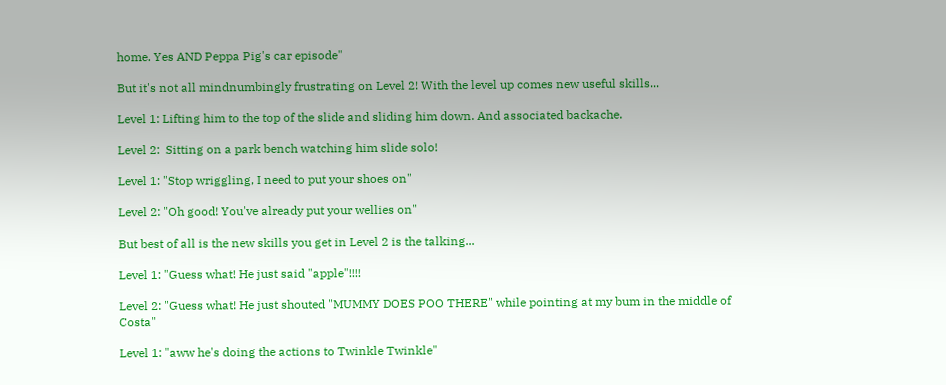home. Yes AND Peppa Pig's car episode"

But it's not all mindnumbingly frustrating on Level 2! With the level up comes new useful skills...

Level 1: Lifting him to the top of the slide and sliding him down. And associated backache.

Level 2:  Sitting on a park bench watching him slide solo!

Level 1: "Stop wriggling, I need to put your shoes on"

Level 2: "Oh good! You've already put your wellies on"

But best of all is the new skills you get in Level 2 is the talking...

Level 1: "Guess what! He just said "apple"!!!!

Level 2: "Guess what! He just shouted "MUMMY DOES POO THERE" while pointing at my bum in the middle of Costa"

Level 1: "aww he's doing the actions to Twinkle Twinkle"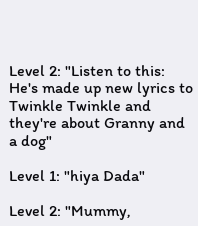Level 2: "Listen to this: He's made up new lyrics to Twinkle Twinkle and they're about Granny and a dog"

Level 1: "hiya Dada"

Level 2: "Mummy,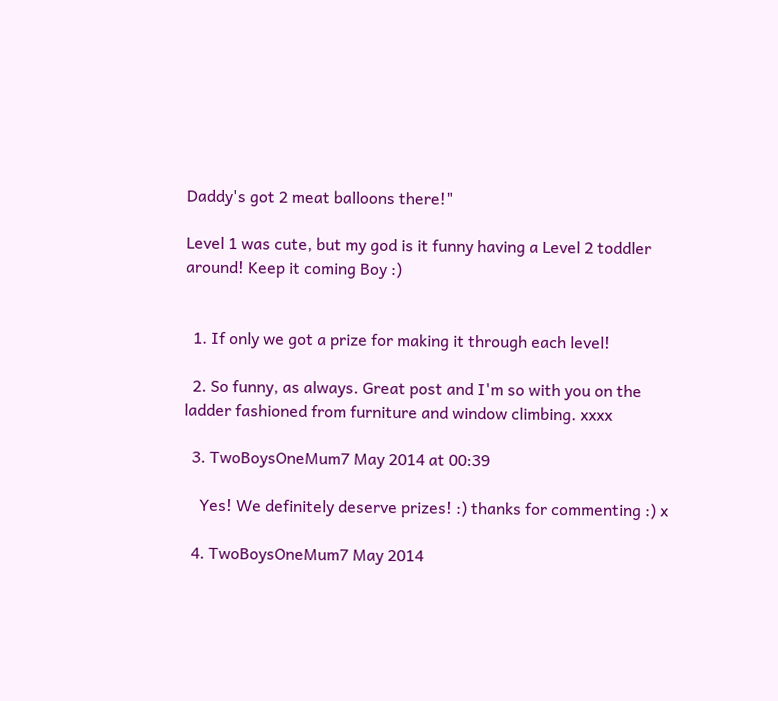Daddy's got 2 meat balloons there!"

Level 1 was cute, but my god is it funny having a Level 2 toddler around! Keep it coming Boy :)


  1. If only we got a prize for making it through each level!

  2. So funny, as always. Great post and I'm so with you on the ladder fashioned from furniture and window climbing. xxxx

  3. TwoBoysOneMum7 May 2014 at 00:39

    Yes! We definitely deserve prizes! :) thanks for commenting :) x

  4. TwoBoysOneMum7 May 2014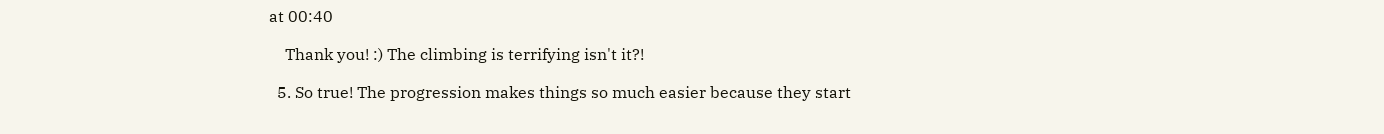at 00:40

    Thank you! :) The climbing is terrifying isn't it?!

  5. So true! The progression makes things so much easier because they start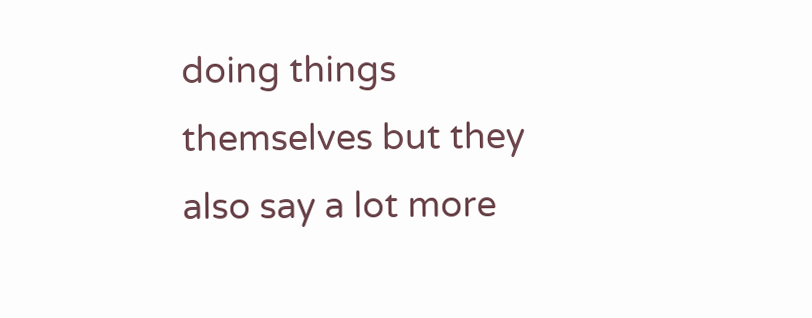doing things themselves but they also say a lot more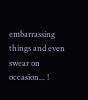embarrassing things and even swear on occasion... !